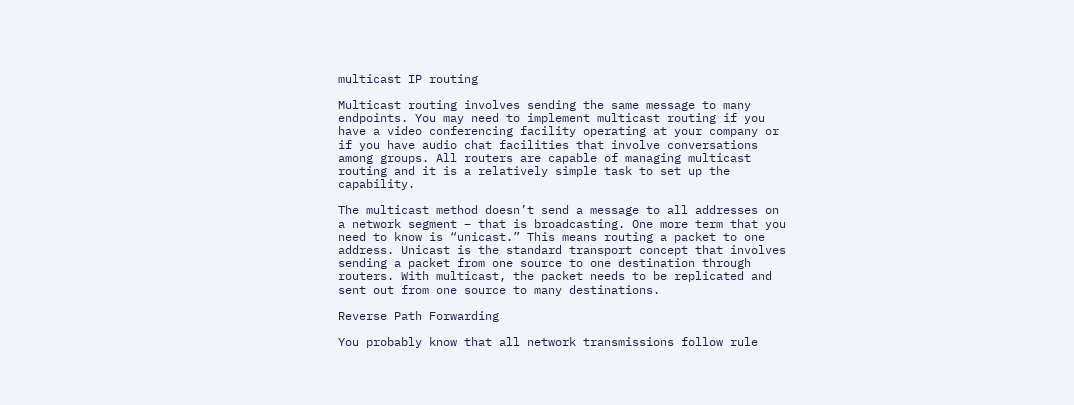multicast IP routing

Multicast routing involves sending the same message to many endpoints. You may need to implement multicast routing if you have a video conferencing facility operating at your company or if you have audio chat facilities that involve conversations among groups. All routers are capable of managing multicast routing and it is a relatively simple task to set up the capability.

The multicast method doesn’t send a message to all addresses on a network segment – that is broadcasting. One more term that you need to know is “unicast.” This means routing a packet to one address. Unicast is the standard transport concept that involves sending a packet from one source to one destination through routers. With multicast, the packet needs to be replicated and sent out from one source to many destinations.

Reverse Path Forwarding

You probably know that all network transmissions follow rule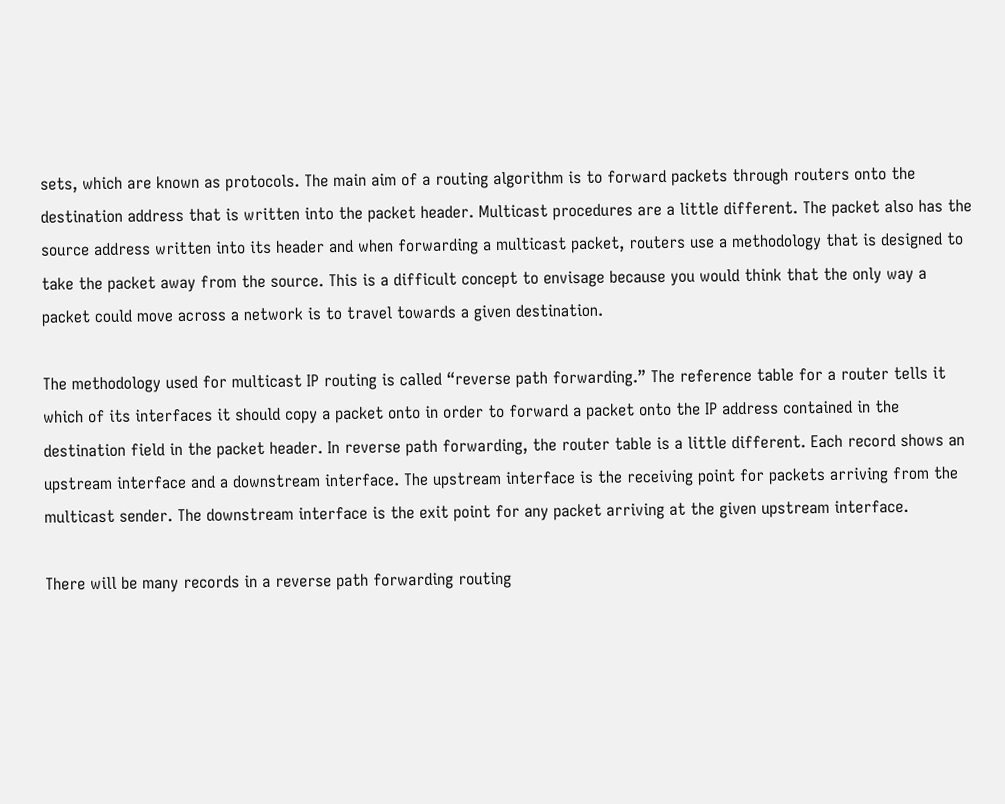sets, which are known as protocols. The main aim of a routing algorithm is to forward packets through routers onto the destination address that is written into the packet header. Multicast procedures are a little different. The packet also has the source address written into its header and when forwarding a multicast packet, routers use a methodology that is designed to take the packet away from the source. This is a difficult concept to envisage because you would think that the only way a packet could move across a network is to travel towards a given destination.

The methodology used for multicast IP routing is called “reverse path forwarding.” The reference table for a router tells it which of its interfaces it should copy a packet onto in order to forward a packet onto the IP address contained in the destination field in the packet header. In reverse path forwarding, the router table is a little different. Each record shows an upstream interface and a downstream interface. The upstream interface is the receiving point for packets arriving from the multicast sender. The downstream interface is the exit point for any packet arriving at the given upstream interface.

There will be many records in a reverse path forwarding routing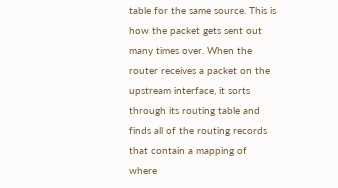table for the same source. This is how the packet gets sent out many times over. When the router receives a packet on the upstream interface, it sorts through its routing table and finds all of the routing records that contain a mapping of where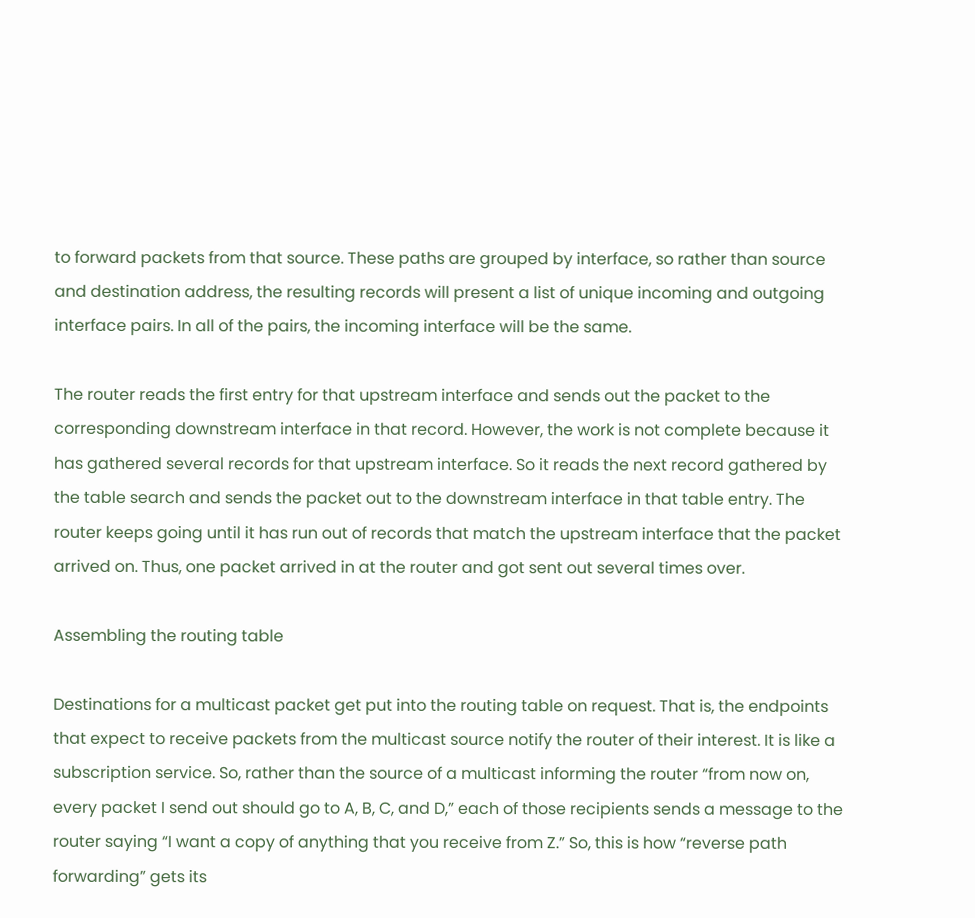to forward packets from that source. These paths are grouped by interface, so rather than source and destination address, the resulting records will present a list of unique incoming and outgoing interface pairs. In all of the pairs, the incoming interface will be the same.

The router reads the first entry for that upstream interface and sends out the packet to the corresponding downstream interface in that record. However, the work is not complete because it has gathered several records for that upstream interface. So it reads the next record gathered by the table search and sends the packet out to the downstream interface in that table entry. The router keeps going until it has run out of records that match the upstream interface that the packet arrived on. Thus, one packet arrived in at the router and got sent out several times over.

Assembling the routing table

Destinations for a multicast packet get put into the routing table on request. That is, the endpoints that expect to receive packets from the multicast source notify the router of their interest. It is like a subscription service. So, rather than the source of a multicast informing the router “from now on, every packet I send out should go to A, B, C, and D,” each of those recipients sends a message to the router saying “I want a copy of anything that you receive from Z.” So, this is how “reverse path forwarding” gets its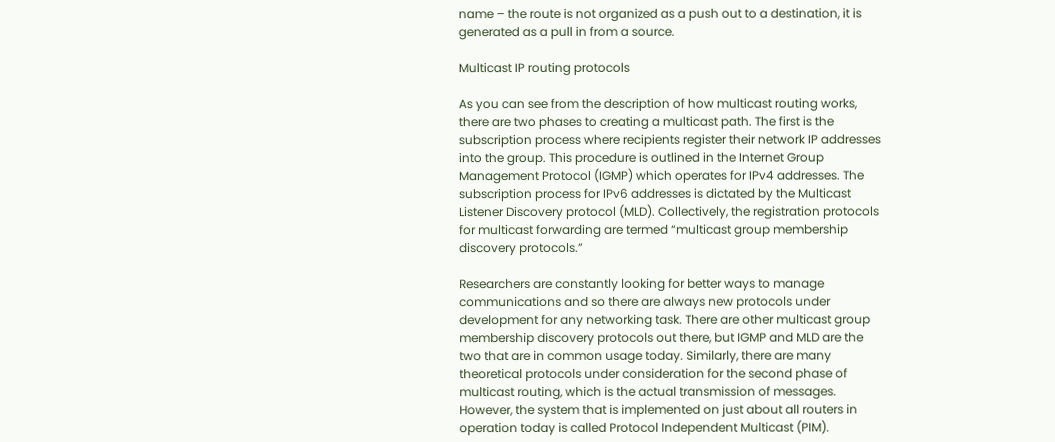name – the route is not organized as a push out to a destination, it is generated as a pull in from a source.

Multicast IP routing protocols

As you can see from the description of how multicast routing works, there are two phases to creating a multicast path. The first is the subscription process where recipients register their network IP addresses into the group. This procedure is outlined in the Internet Group Management Protocol (IGMP) which operates for IPv4 addresses. The subscription process for IPv6 addresses is dictated by the Multicast Listener Discovery protocol (MLD). Collectively, the registration protocols for multicast forwarding are termed “multicast group membership discovery protocols.”

Researchers are constantly looking for better ways to manage communications and so there are always new protocols under development for any networking task. There are other multicast group membership discovery protocols out there, but IGMP and MLD are the two that are in common usage today. Similarly, there are many theoretical protocols under consideration for the second phase of multicast routing, which is the actual transmission of messages. However, the system that is implemented on just about all routers in operation today is called Protocol Independent Multicast (PIM).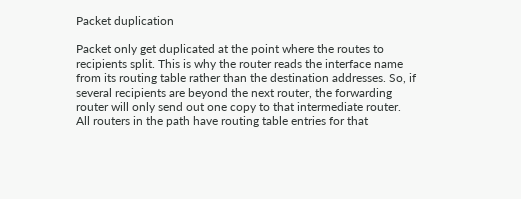Packet duplication

Packet only get duplicated at the point where the routes to recipients split. This is why the router reads the interface name from its routing table rather than the destination addresses. So, if several recipients are beyond the next router, the forwarding router will only send out one copy to that intermediate router. All routers in the path have routing table entries for that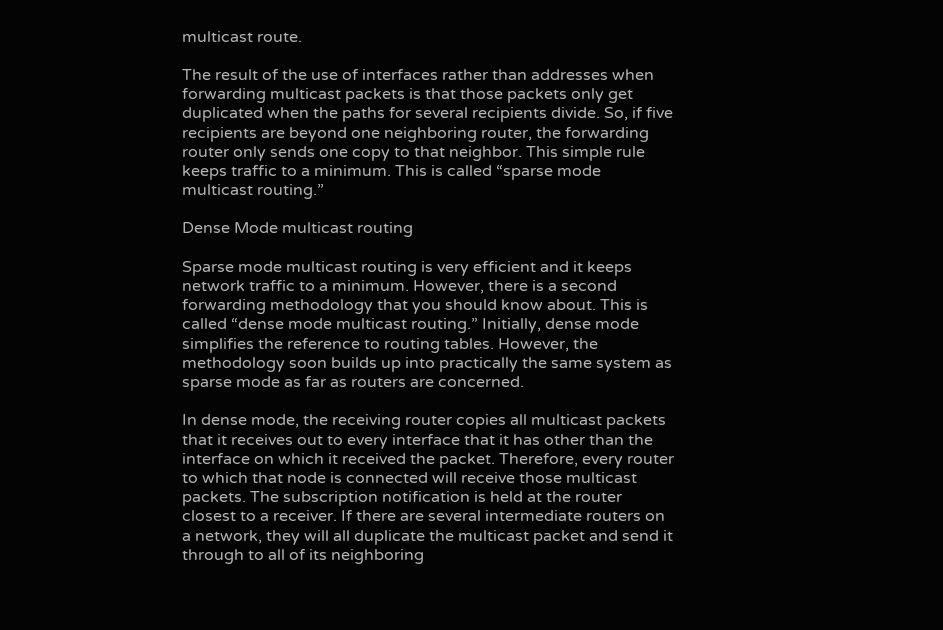multicast route.

The result of the use of interfaces rather than addresses when forwarding multicast packets is that those packets only get duplicated when the paths for several recipients divide. So, if five recipients are beyond one neighboring router, the forwarding router only sends one copy to that neighbor. This simple rule keeps traffic to a minimum. This is called “sparse mode multicast routing.”

Dense Mode multicast routing

Sparse mode multicast routing is very efficient and it keeps network traffic to a minimum. However, there is a second forwarding methodology that you should know about. This is called “dense mode multicast routing.” Initially, dense mode simplifies the reference to routing tables. However, the methodology soon builds up into practically the same system as sparse mode as far as routers are concerned.

In dense mode, the receiving router copies all multicast packets that it receives out to every interface that it has other than the interface on which it received the packet. Therefore, every router to which that node is connected will receive those multicast packets. The subscription notification is held at the router closest to a receiver. If there are several intermediate routers on a network, they will all duplicate the multicast packet and send it through to all of its neighboring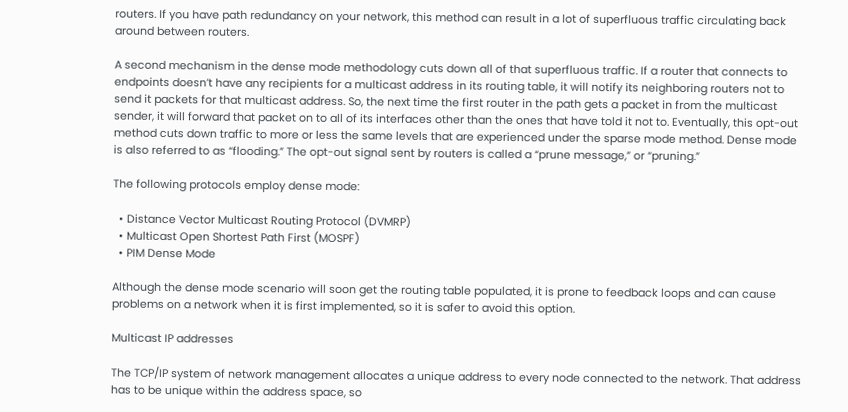routers. If you have path redundancy on your network, this method can result in a lot of superfluous traffic circulating back around between routers.

A second mechanism in the dense mode methodology cuts down all of that superfluous traffic. If a router that connects to endpoints doesn’t have any recipients for a multicast address in its routing table, it will notify its neighboring routers not to send it packets for that multicast address. So, the next time the first router in the path gets a packet in from the multicast sender, it will forward that packet on to all of its interfaces other than the ones that have told it not to. Eventually, this opt-out method cuts down traffic to more or less the same levels that are experienced under the sparse mode method. Dense mode is also referred to as “flooding.” The opt-out signal sent by routers is called a “prune message,” or “pruning.”

The following protocols employ dense mode:

  • Distance Vector Multicast Routing Protocol (DVMRP)
  • Multicast Open Shortest Path First (MOSPF)
  • PIM Dense Mode

Although the dense mode scenario will soon get the routing table populated, it is prone to feedback loops and can cause problems on a network when it is first implemented, so it is safer to avoid this option.

Multicast IP addresses

The TCP/IP system of network management allocates a unique address to every node connected to the network. That address has to be unique within the address space, so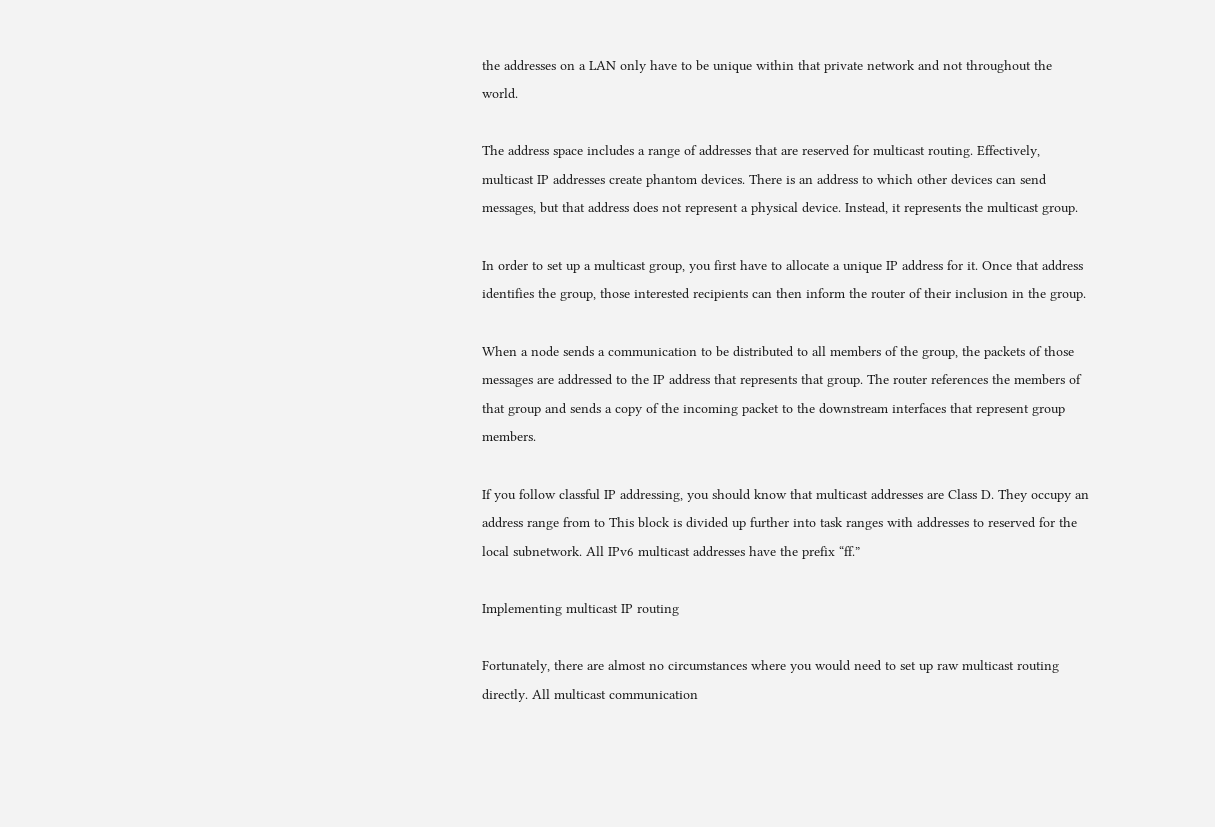the addresses on a LAN only have to be unique within that private network and not throughout the world.

The address space includes a range of addresses that are reserved for multicast routing. Effectively, multicast IP addresses create phantom devices. There is an address to which other devices can send messages, but that address does not represent a physical device. Instead, it represents the multicast group.

In order to set up a multicast group, you first have to allocate a unique IP address for it. Once that address identifies the group, those interested recipients can then inform the router of their inclusion in the group.

When a node sends a communication to be distributed to all members of the group, the packets of those messages are addressed to the IP address that represents that group. The router references the members of that group and sends a copy of the incoming packet to the downstream interfaces that represent group members.

If you follow classful IP addressing, you should know that multicast addresses are Class D. They occupy an address range from to This block is divided up further into task ranges with addresses to reserved for the local subnetwork. All IPv6 multicast addresses have the prefix “ff.”

Implementing multicast IP routing

Fortunately, there are almost no circumstances where you would need to set up raw multicast routing directly. All multicast communication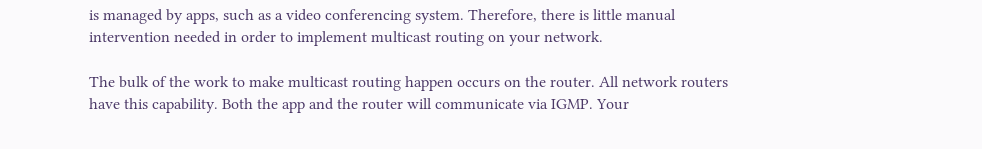is managed by apps, such as a video conferencing system. Therefore, there is little manual intervention needed in order to implement multicast routing on your network.

The bulk of the work to make multicast routing happen occurs on the router. All network routers have this capability. Both the app and the router will communicate via IGMP. Your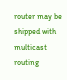router may be shipped with multicast routing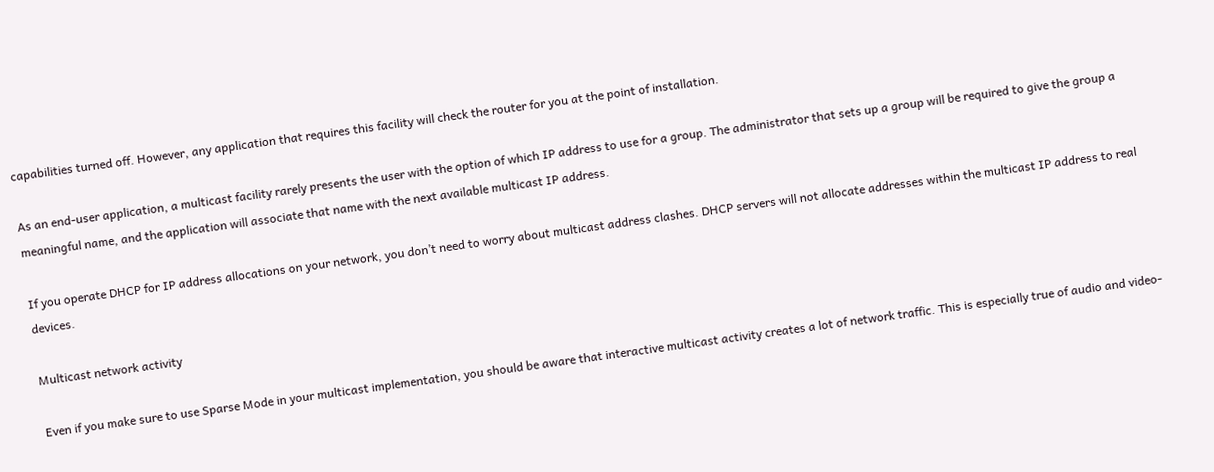capabilities turned off. However, any application that requires this facility will check the router for you at the point of installation.

As an end-user application, a multicast facility rarely presents the user with the option of which IP address to use for a group. The administrator that sets up a group will be required to give the group a meaningful name, and the application will associate that name with the next available multicast IP address.

If you operate DHCP for IP address allocations on your network, you don’t need to worry about multicast address clashes. DHCP servers will not allocate addresses within the multicast IP address to real devices.

Multicast network activity

Even if you make sure to use Sparse Mode in your multicast implementation, you should be aware that interactive multicast activity creates a lot of network traffic. This is especially true of audio and video-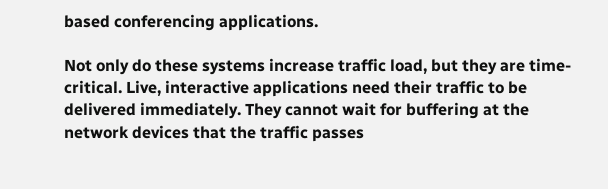based conferencing applications.

Not only do these systems increase traffic load, but they are time-critical. Live, interactive applications need their traffic to be delivered immediately. They cannot wait for buffering at the network devices that the traffic passes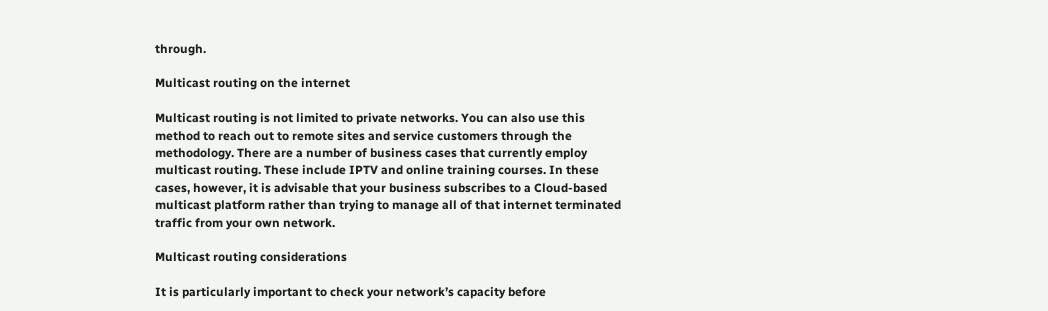through.

Multicast routing on the internet

Multicast routing is not limited to private networks. You can also use this method to reach out to remote sites and service customers through the methodology. There are a number of business cases that currently employ multicast routing. These include IPTV and online training courses. In these cases, however, it is advisable that your business subscribes to a Cloud-based multicast platform rather than trying to manage all of that internet terminated traffic from your own network.

Multicast routing considerations

It is particularly important to check your network’s capacity before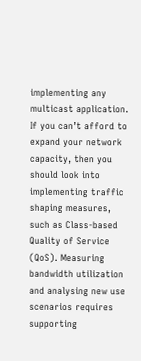implementing any multicast application. If you can’t afford to expand your network capacity, then you should look into implementing traffic shaping measures, such as Class-based Quality of Service (QoS). Measuring bandwidth utilization and analysing new use scenarios requires supporting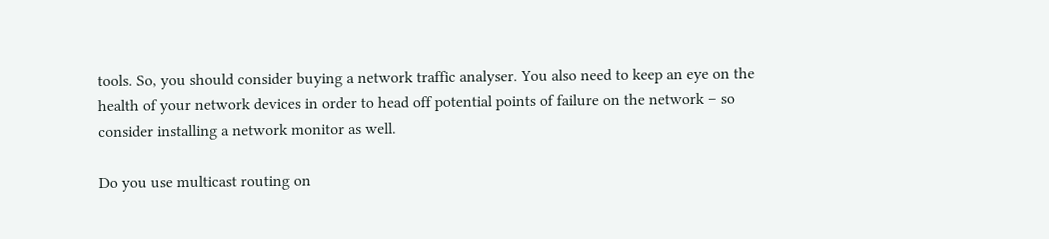tools. So, you should consider buying a network traffic analyser. You also need to keep an eye on the health of your network devices in order to head off potential points of failure on the network – so consider installing a network monitor as well.

Do you use multicast routing on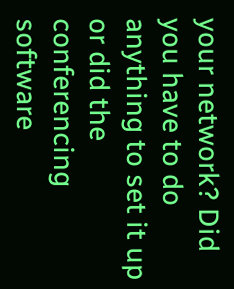your network? Did you have to do anything to set it up or did the conferencing software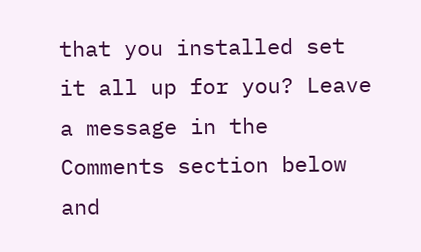that you installed set it all up for you? Leave a message in the Comments section below and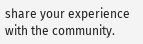share your experience with the community.